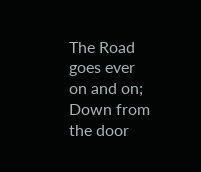The Road goes ever on and on; Down from the door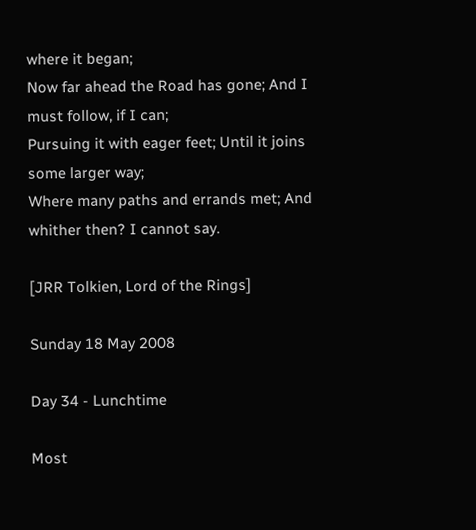where it began;
Now far ahead the Road has gone; And I must follow, if I can;
Pursuing it with eager feet; Until it joins some larger way;
Where many paths and errands met; And whither then? I cannot say.

[JRR Tolkien, Lord of the Rings]

Sunday 18 May 2008

Day 34 - Lunchtime

Most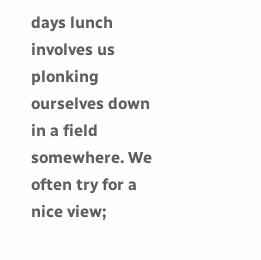days lunch involves us plonking ourselves down in a field somewhere. We often try for a nice view;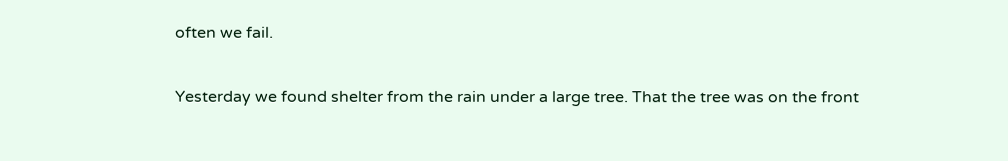often we fail.

Yesterday we found shelter from the rain under a large tree. That the tree was on the front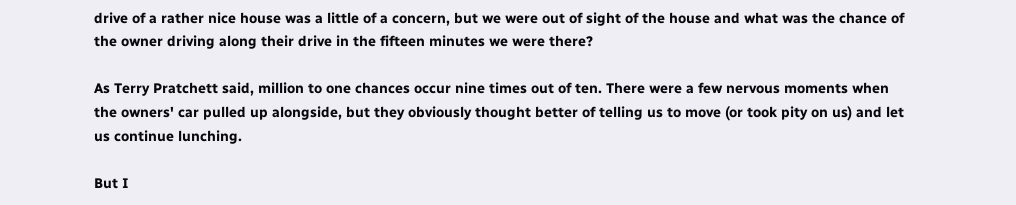drive of a rather nice house was a little of a concern, but we were out of sight of the house and what was the chance of the owner driving along their drive in the fifteen minutes we were there?

As Terry Pratchett said, million to one chances occur nine times out of ten. There were a few nervous moments when the owners' car pulled up alongside, but they obviously thought better of telling us to move (or took pity on us) and let us continue lunching.

But I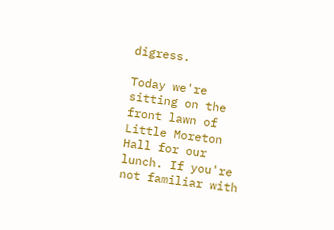digress.

Today we're sitting on the front lawn of Little Moreton Hall for our lunch. If you're not familiar with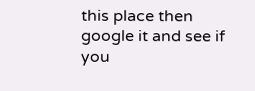this place then google it and see if you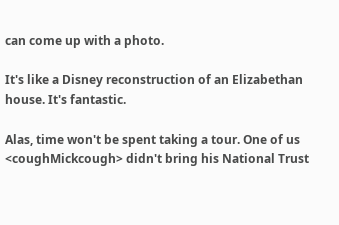can come up with a photo.

It's like a Disney reconstruction of an Elizabethan house. It's fantastic.

Alas, time won't be spent taking a tour. One of us <coughMickcough> didn't bring his National Trust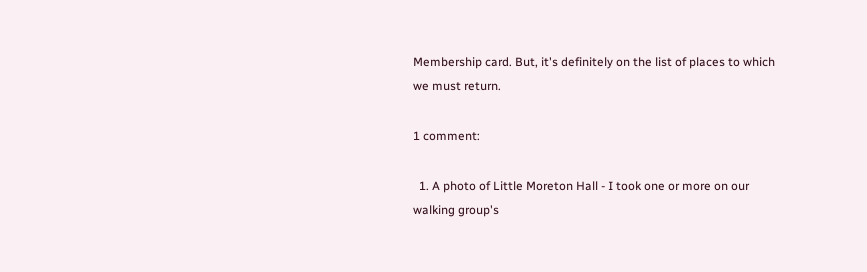Membership card. But, it's definitely on the list of places to which we must return.

1 comment:

  1. A photo of Little Moreton Hall - I took one or more on our walking group's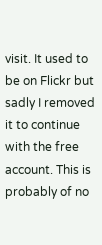visit. It used to be on Flickr but sadly I removed it to continue with the free account. This is probably of no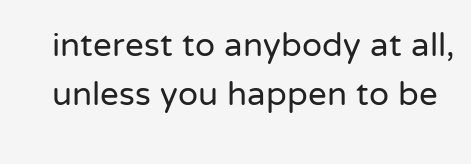interest to anybody at all, unless you happen to be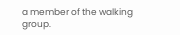a member of the walking group.